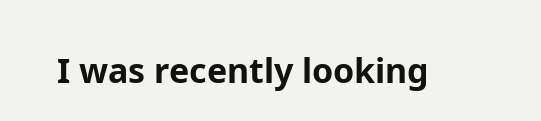I was recently looking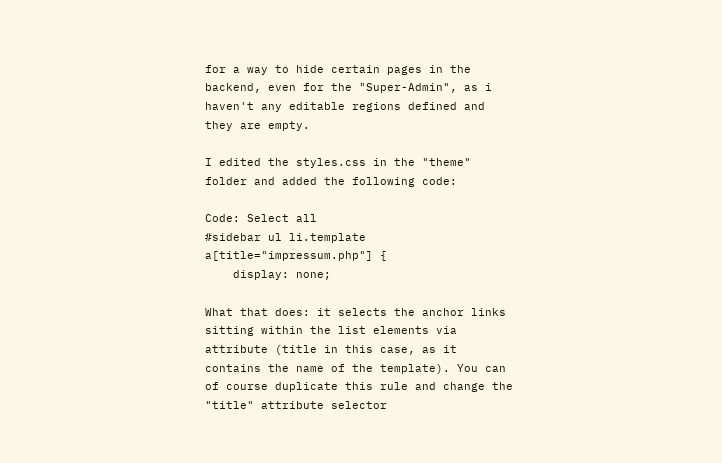for a way to hide certain pages in the backend, even for the "Super-Admin", as i haven't any editable regions defined and they are empty.

I edited the styles.css in the "theme" folder and added the following code:

Code: Select all
#sidebar ul li.template a[title="impressum.php"] {
    display: none;

What that does: it selects the anchor links sitting within the list elements via attribute (title in this case, as it contains the name of the template). You can of course duplicate this rule and change the "title" attribute selector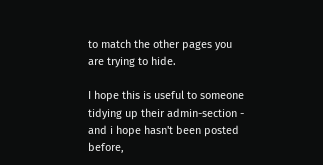to match the other pages you are trying to hide.

I hope this is useful to someone tidying up their admin-section - and i hope hasn't been posted before,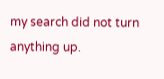my search did not turn anything up.